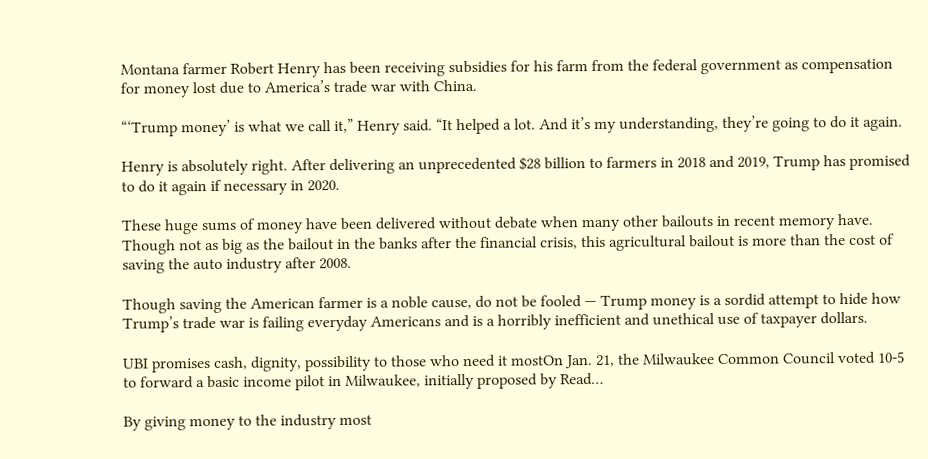Montana farmer Robert Henry has been receiving subsidies for his farm from the federal government as compensation for money lost due to America’s trade war with China.

“‘Trump money’ is what we call it,” Henry said. “It helped a lot. And it’s my understanding, they’re going to do it again.

Henry is absolutely right. After delivering an unprecedented $28 billion to farmers in 2018 and 2019, Trump has promised to do it again if necessary in 2020.

These huge sums of money have been delivered without debate when many other bailouts in recent memory have. Though not as big as the bailout in the banks after the financial crisis, this agricultural bailout is more than the cost of saving the auto industry after 2008.

Though saving the American farmer is a noble cause, do not be fooled — Trump money is a sordid attempt to hide how Trump’s trade war is failing everyday Americans and is a horribly inefficient and unethical use of taxpayer dollars.

UBI promises cash, dignity, possibility to those who need it mostOn Jan. 21, the Milwaukee Common Council voted 10-5 to forward a basic income pilot in Milwaukee, initially proposed by Read…

By giving money to the industry most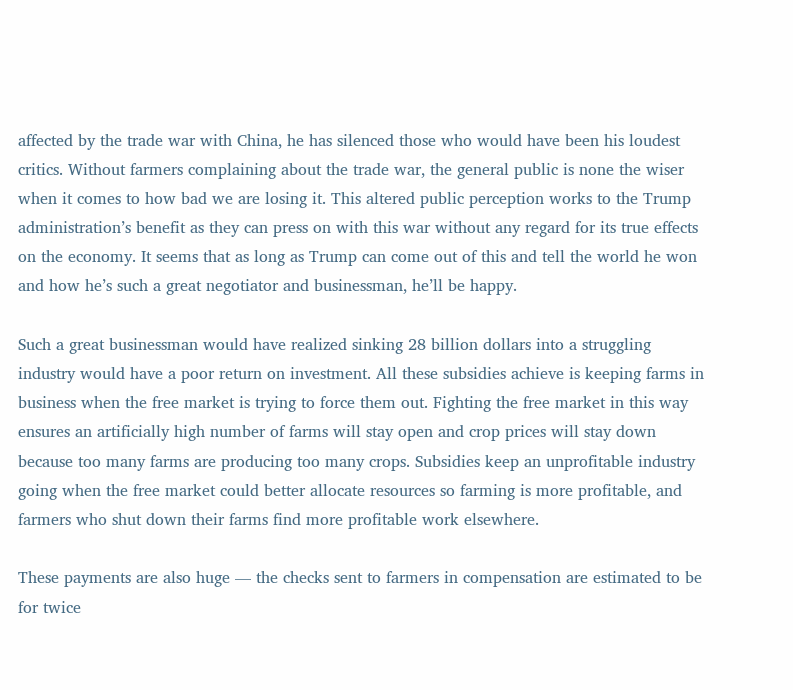affected by the trade war with China, he has silenced those who would have been his loudest critics. Without farmers complaining about the trade war, the general public is none the wiser when it comes to how bad we are losing it. This altered public perception works to the Trump administration’s benefit as they can press on with this war without any regard for its true effects on the economy. It seems that as long as Trump can come out of this and tell the world he won and how he’s such a great negotiator and businessman, he’ll be happy.

Such a great businessman would have realized sinking 28 billion dollars into a struggling industry would have a poor return on investment. All these subsidies achieve is keeping farms in business when the free market is trying to force them out. Fighting the free market in this way ensures an artificially high number of farms will stay open and crop prices will stay down because too many farms are producing too many crops. Subsidies keep an unprofitable industry going when the free market could better allocate resources so farming is more profitable, and farmers who shut down their farms find more profitable work elsewhere.

These payments are also huge — the checks sent to farmers in compensation are estimated to be for twice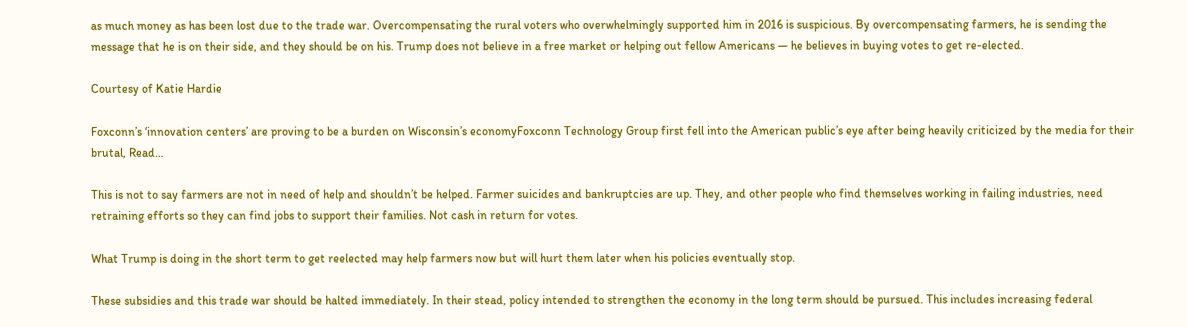as much money as has been lost due to the trade war. Overcompensating the rural voters who overwhelmingly supported him in 2016 is suspicious. By overcompensating farmers, he is sending the message that he is on their side, and they should be on his. Trump does not believe in a free market or helping out fellow Americans — he believes in buying votes to get re-elected.

Courtesy of Katie Hardie

Foxconn’s ‘innovation centers’ are proving to be a burden on Wisconsin’s economyFoxconn Technology Group first fell into the American public’s eye after being heavily criticized by the media for their brutal, Read…

This is not to say farmers are not in need of help and shouldn’t be helped. Farmer suicides and bankruptcies are up. They, and other people who find themselves working in failing industries, need retraining efforts so they can find jobs to support their families. Not cash in return for votes.

What Trump is doing in the short term to get reelected may help farmers now but will hurt them later when his policies eventually stop.

These subsidies and this trade war should be halted immediately. In their stead, policy intended to strengthen the economy in the long term should be pursued. This includes increasing federal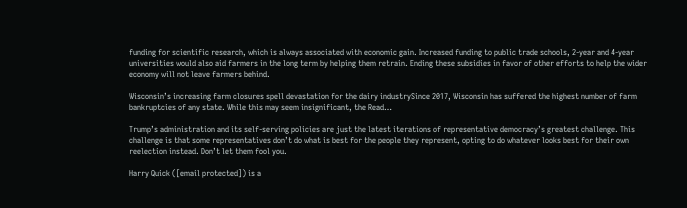funding for scientific research, which is always associated with economic gain. Increased funding to public trade schools, 2-year and 4-year universities would also aid farmers in the long term by helping them retrain. Ending these subsidies in favor of other efforts to help the wider economy will not leave farmers behind.

Wisconsin’s increasing farm closures spell devastation for the dairy industrySince 2017, Wisconsin has suffered the highest number of farm bankruptcies of any state. While this may seem insignificant, the Read…

Trump’s administration and its self-serving policies are just the latest iterations of representative democracy’s greatest challenge. This challenge is that some representatives don’t do what is best for the people they represent, opting to do whatever looks best for their own reelection instead. Don’t let them fool you.

Harry Quick ([email protected]) is a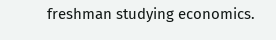freshman studying economics.